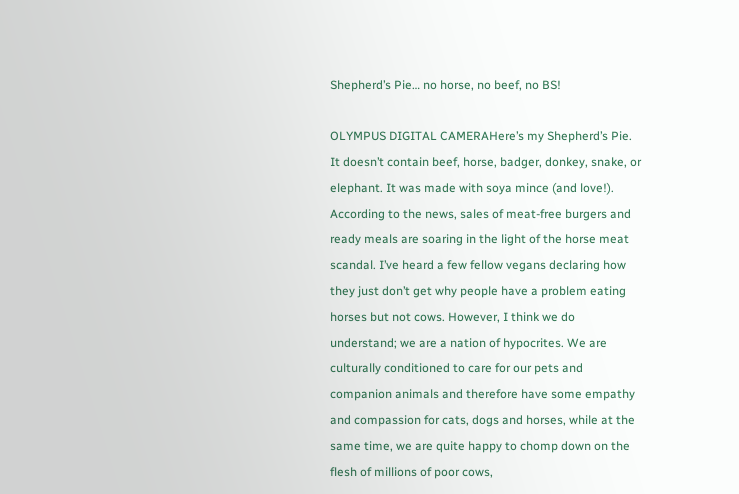Shepherd’s Pie… no horse, no beef, no BS!

OLYMPUS DIGITAL CAMERAHere’s my Shepherd’s Pie. It doesn’t contain beef, horse, badger, donkey, snake, or elephant. It was made with soya mince (and love!). According to the news, sales of meat-free burgers and ready meals are soaring in the light of the horse meat scandal. I’ve heard a few fellow vegans declaring how they just don’t get why people have a problem eating horses but not cows. However, I think we do understand; we are a nation of hypocrites. We are culturally conditioned to care for our pets and companion animals and therefore have some empathy and compassion for cats, dogs and horses, while at the same time, we are quite happy to chomp down on the flesh of millions of poor cows,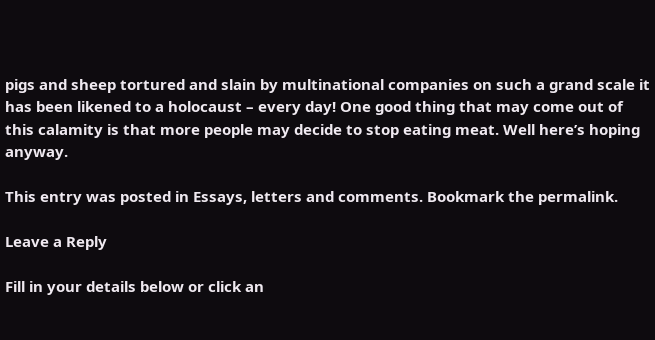pigs and sheep tortured and slain by multinational companies on such a grand scale it has been likened to a holocaust – every day! One good thing that may come out of this calamity is that more people may decide to stop eating meat. Well here’s hoping anyway.

This entry was posted in Essays, letters and comments. Bookmark the permalink.

Leave a Reply

Fill in your details below or click an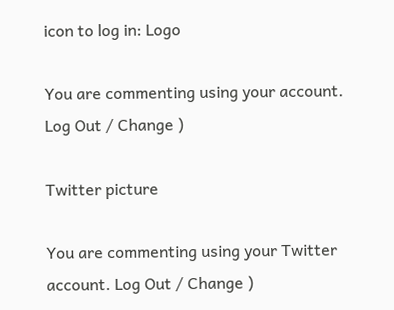icon to log in: Logo

You are commenting using your account. Log Out / Change )

Twitter picture

You are commenting using your Twitter account. Log Out / Change )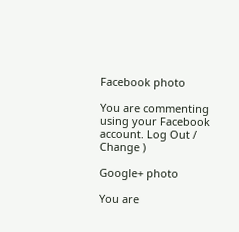Facebook photo

You are commenting using your Facebook account. Log Out / Change )

Google+ photo

You are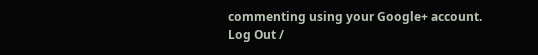commenting using your Google+ account. Log Out /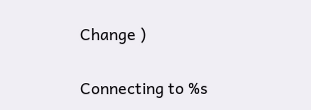Change )

Connecting to %s